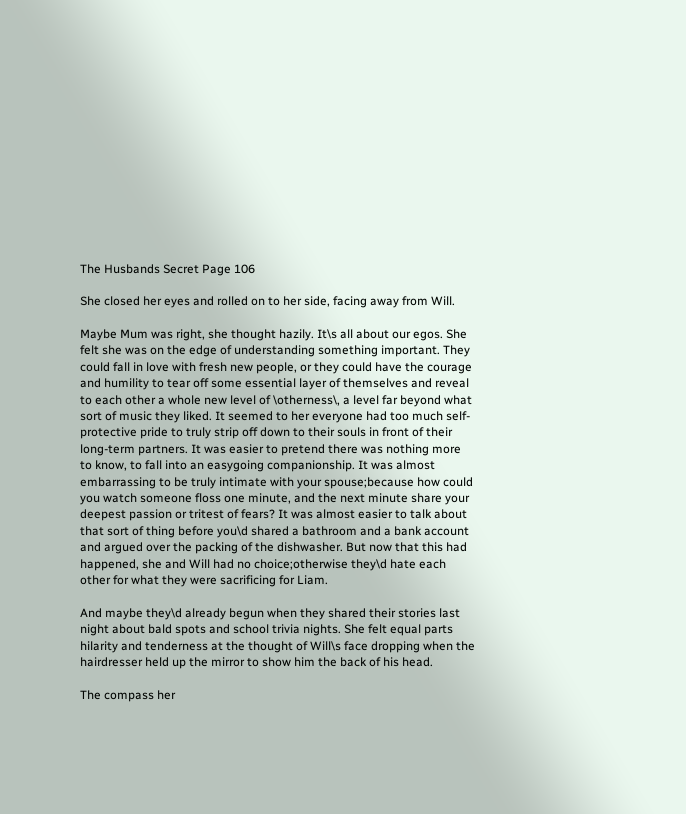The Husbands Secret Page 106

She closed her eyes and rolled on to her side, facing away from Will.

Maybe Mum was right, she thought hazily. It\s all about our egos. She felt she was on the edge of understanding something important. They could fall in love with fresh new people, or they could have the courage and humility to tear off some essential layer of themselves and reveal to each other a whole new level of \otherness\, a level far beyond what sort of music they liked. It seemed to her everyone had too much self-protective pride to truly strip off down to their souls in front of their long-term partners. It was easier to pretend there was nothing more to know, to fall into an easygoing companionship. It was almost embarrassing to be truly intimate with your spouse;because how could you watch someone floss one minute, and the next minute share your deepest passion or tritest of fears? It was almost easier to talk about that sort of thing before you\d shared a bathroom and a bank account and argued over the packing of the dishwasher. But now that this had happened, she and Will had no choice;otherwise they\d hate each other for what they were sacrificing for Liam.

And maybe they\d already begun when they shared their stories last night about bald spots and school trivia nights. She felt equal parts hilarity and tenderness at the thought of Will\s face dropping when the hairdresser held up the mirror to show him the back of his head.

The compass her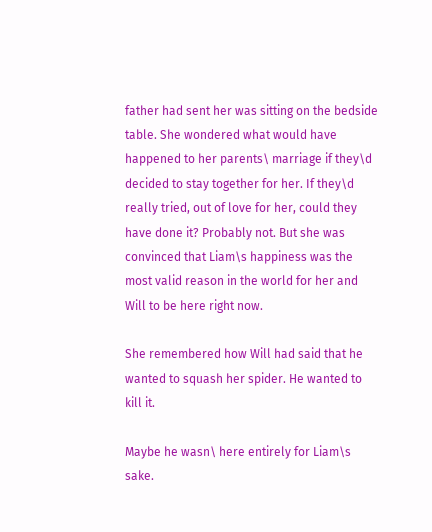father had sent her was sitting on the bedside table. She wondered what would have happened to her parents\ marriage if they\d decided to stay together for her. If they\d really tried, out of love for her, could they have done it? Probably not. But she was convinced that Liam\s happiness was the most valid reason in the world for her and Will to be here right now.

She remembered how Will had said that he wanted to squash her spider. He wanted to kill it.

Maybe he wasn\ here entirely for Liam\s sake.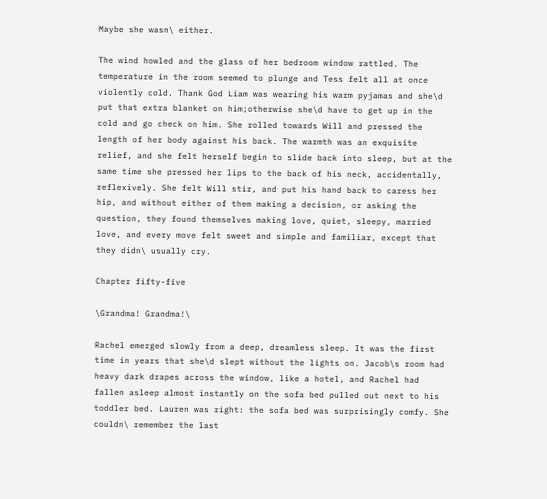Maybe she wasn\ either.

The wind howled and the glass of her bedroom window rattled. The temperature in the room seemed to plunge and Tess felt all at once violently cold. Thank God Liam was wearing his warm pyjamas and she\d put that extra blanket on him;otherwise she\d have to get up in the cold and go check on him. She rolled towards Will and pressed the length of her body against his back. The warmth was an exquisite relief, and she felt herself begin to slide back into sleep, but at the same time she pressed her lips to the back of his neck, accidentally, reflexively. She felt Will stir, and put his hand back to caress her hip, and without either of them making a decision, or asking the question, they found themselves making love, quiet, sleepy, married love, and every move felt sweet and simple and familiar, except that they didn\ usually cry.

Chapter fifty-five

\Grandma! Grandma!\

Rachel emerged slowly from a deep, dreamless sleep. It was the first time in years that she\d slept without the lights on. Jacob\s room had heavy dark drapes across the window, like a hotel, and Rachel had fallen asleep almost instantly on the sofa bed pulled out next to his toddler bed. Lauren was right: the sofa bed was surprisingly comfy. She couldn\ remember the last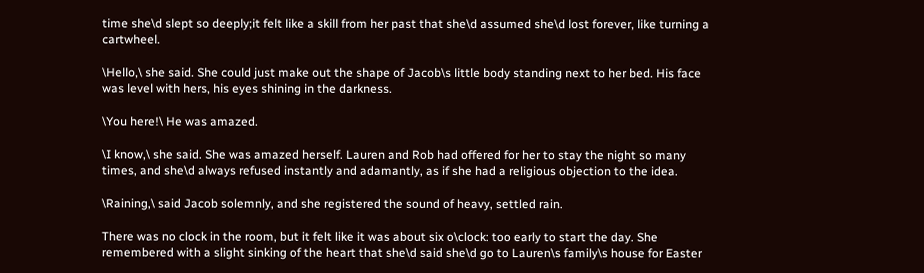time she\d slept so deeply;it felt like a skill from her past that she\d assumed she\d lost forever, like turning a cartwheel.

\Hello,\ she said. She could just make out the shape of Jacob\s little body standing next to her bed. His face was level with hers, his eyes shining in the darkness.

\You here!\ He was amazed.

\I know,\ she said. She was amazed herself. Lauren and Rob had offered for her to stay the night so many times, and she\d always refused instantly and adamantly, as if she had a religious objection to the idea.

\Raining,\ said Jacob solemnly, and she registered the sound of heavy, settled rain.

There was no clock in the room, but it felt like it was about six o\clock: too early to start the day. She remembered with a slight sinking of the heart that she\d said she\d go to Lauren\s family\s house for Easter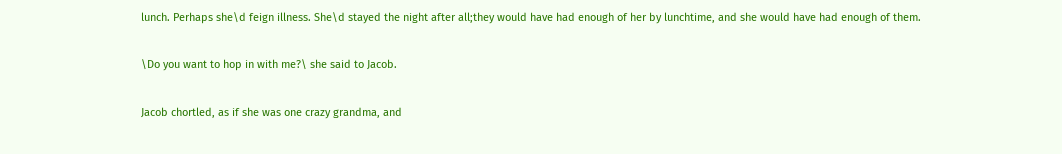lunch. Perhaps she\d feign illness. She\d stayed the night after all;they would have had enough of her by lunchtime, and she would have had enough of them.

\Do you want to hop in with me?\ she said to Jacob.

Jacob chortled, as if she was one crazy grandma, and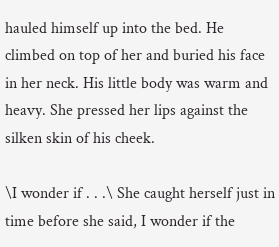hauled himself up into the bed. He climbed on top of her and buried his face in her neck. His little body was warm and heavy. She pressed her lips against the silken skin of his cheek.

\I wonder if . . .\ She caught herself just in time before she said, I wonder if the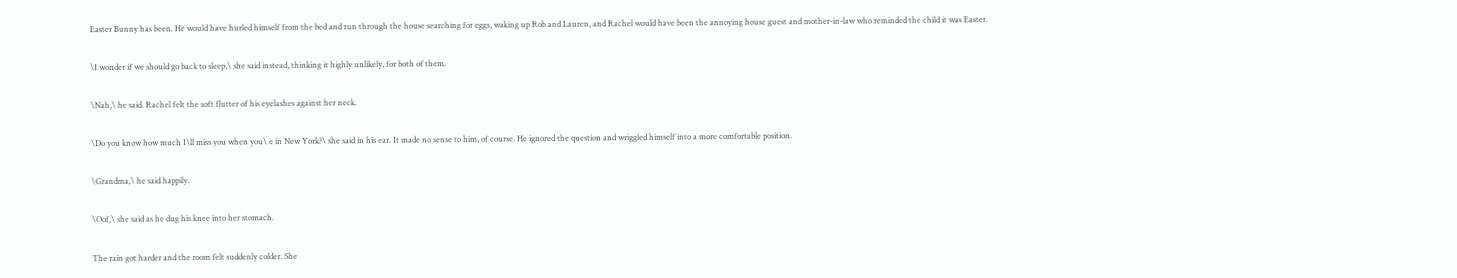Easter Bunny has been. He would have hurled himself from the bed and run through the house searching for eggs, waking up Rob and Lauren, and Rachel would have been the annoying house guest and mother-in-law who reminded the child it was Easter.

\I wonder if we should go back to sleep,\ she said instead, thinking it highly unlikely, for both of them.

\Nah,\ he said. Rachel felt the soft flutter of his eyelashes against her neck.

\Do you know how much I\ll miss you when you\ e in New York?\ she said in his ear. It made no sense to him, of course. He ignored the question and wriggled himself into a more comfortable position.

\Grandma,\ he said happily.

\Oof,\ she said as he dug his knee into her stomach.

The rain got harder and the room felt suddenly colder. She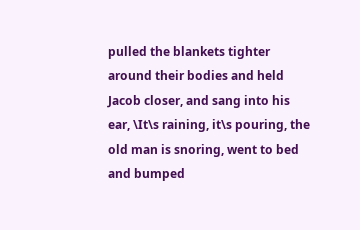pulled the blankets tighter around their bodies and held Jacob closer, and sang into his ear, \It\s raining, it\s pouring, the old man is snoring, went to bed and bumped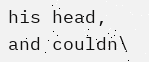his head, and couldn\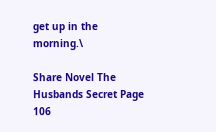get up in the morning.\

Share Novel The Husbands Secret Page 106